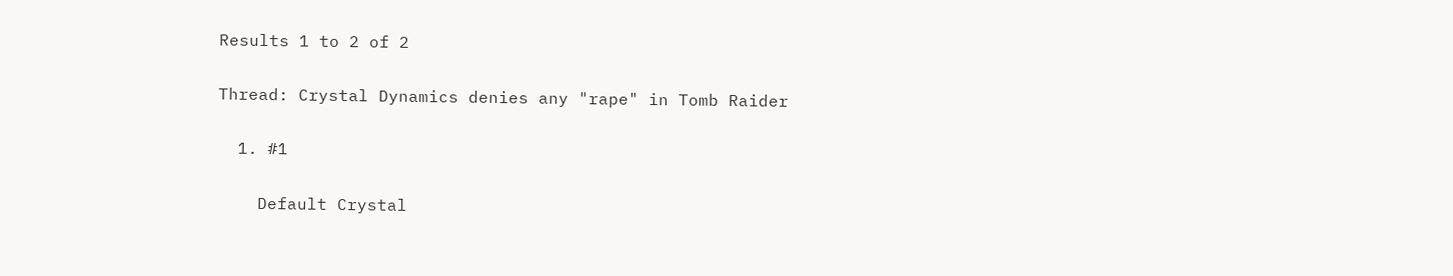Results 1 to 2 of 2

Thread: Crystal Dynamics denies any "rape" in Tomb Raider

  1. #1

    Default Crystal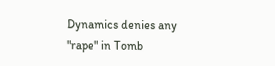Dynamics denies any "rape" in Tomb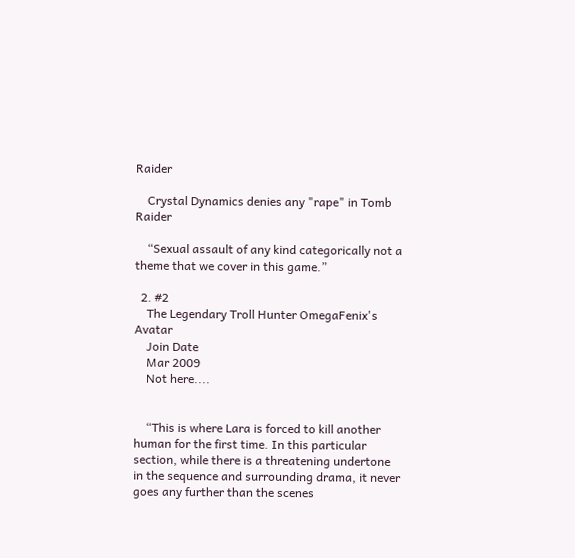Raider

    Crystal Dynamics denies any "rape" in Tomb Raider

    “Sexual assault of any kind categorically not a theme that we cover in this game.”

  2. #2
    The Legendary Troll Hunter OmegaFenix's Avatar
    Join Date
    Mar 2009
    Not here....


    “This is where Lara is forced to kill another human for the first time. In this particular section, while there is a threatening undertone in the sequence and surrounding drama, it never goes any further than the scenes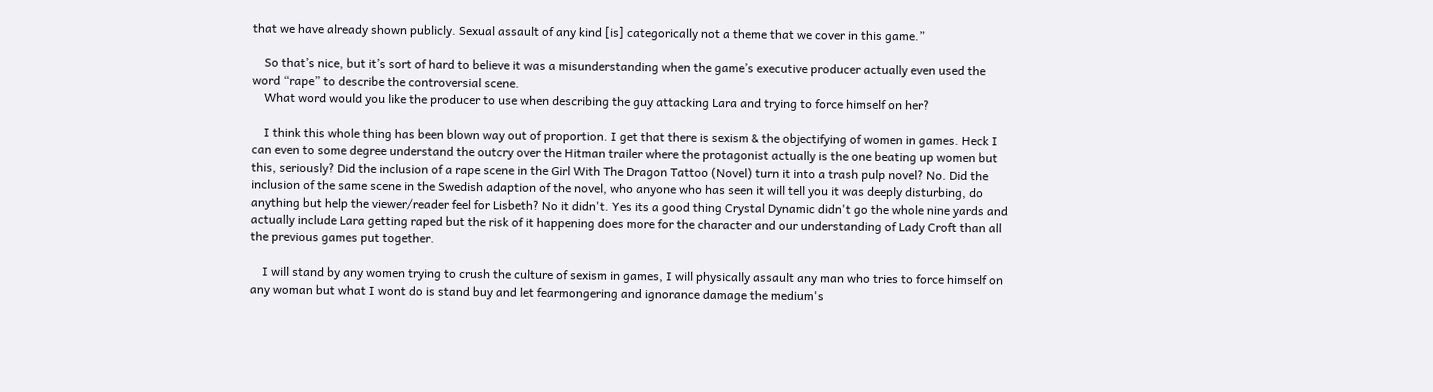that we have already shown publicly. Sexual assault of any kind [is] categorically not a theme that we cover in this game.”

    So that’s nice, but it’s sort of hard to believe it was a misunderstanding when the game’s executive producer actually even used the word “rape” to describe the controversial scene.
    What word would you like the producer to use when describing the guy attacking Lara and trying to force himself on her?

    I think this whole thing has been blown way out of proportion. I get that there is sexism & the objectifying of women in games. Heck I can even to some degree understand the outcry over the Hitman trailer where the protagonist actually is the one beating up women but this, seriously? Did the inclusion of a rape scene in the Girl With The Dragon Tattoo (Novel) turn it into a trash pulp novel? No. Did the inclusion of the same scene in the Swedish adaption of the novel, who anyone who has seen it will tell you it was deeply disturbing, do anything but help the viewer/reader feel for Lisbeth? No it didn't. Yes its a good thing Crystal Dynamic didn't go the whole nine yards and actually include Lara getting raped but the risk of it happening does more for the character and our understanding of Lady Croft than all the previous games put together.

    I will stand by any women trying to crush the culture of sexism in games, I will physically assault any man who tries to force himself on any woman but what I wont do is stand buy and let fearmongering and ignorance damage the medium's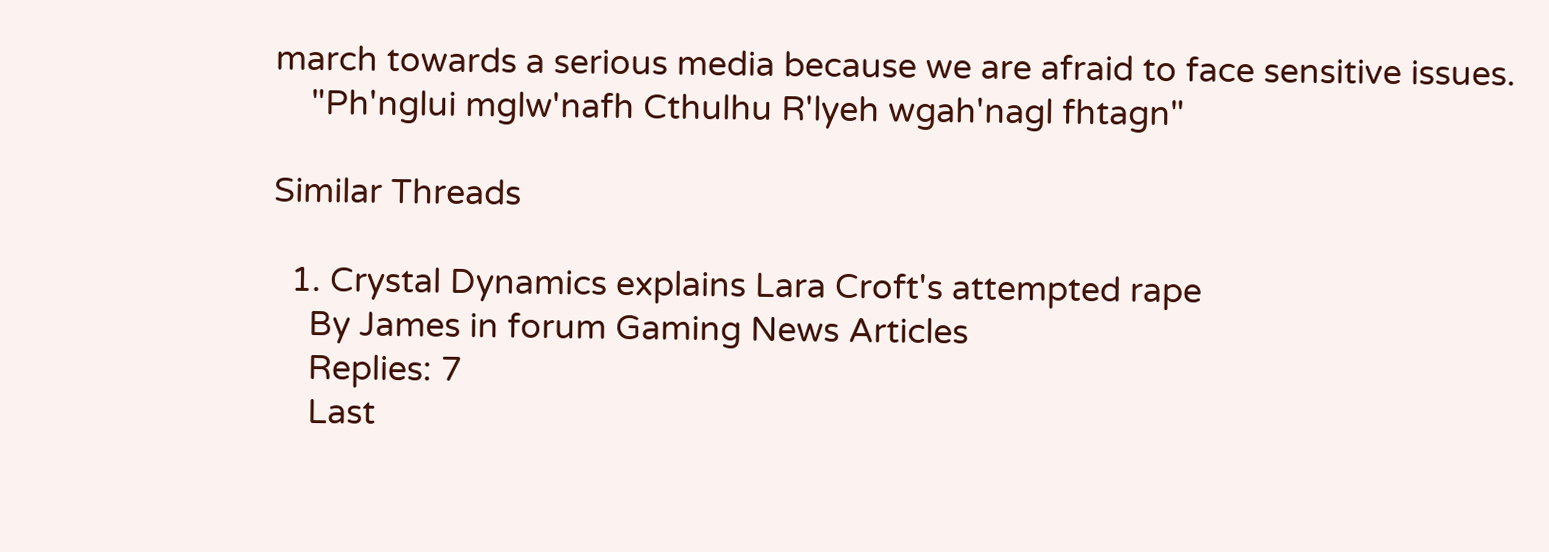march towards a serious media because we are afraid to face sensitive issues.
    "Ph'nglui mglw'nafh Cthulhu R'lyeh wgah'nagl fhtagn"

Similar Threads

  1. Crystal Dynamics explains Lara Croft's attempted rape
    By James in forum Gaming News Articles
    Replies: 7
    Last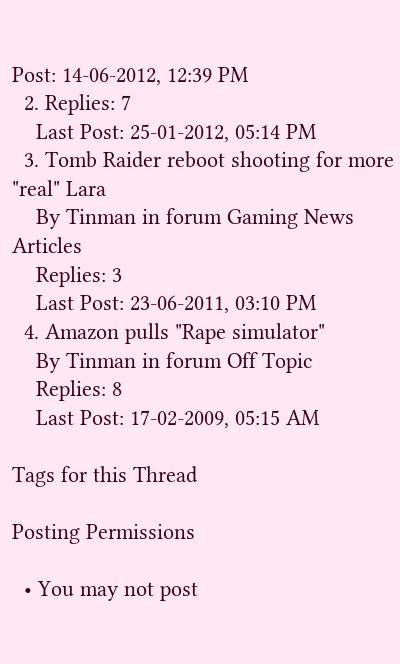Post: 14-06-2012, 12:39 PM
  2. Replies: 7
    Last Post: 25-01-2012, 05:14 PM
  3. Tomb Raider reboot shooting for more "real" Lara
    By Tinman in forum Gaming News Articles
    Replies: 3
    Last Post: 23-06-2011, 03:10 PM
  4. Amazon pulls "Rape simulator"
    By Tinman in forum Off Topic
    Replies: 8
    Last Post: 17-02-2009, 05:15 AM

Tags for this Thread

Posting Permissions

  • You may not post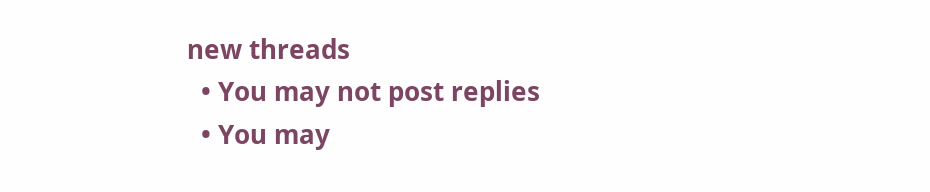new threads
  • You may not post replies
  • You may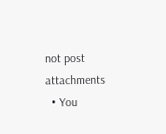not post attachments
  • You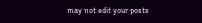may not edit your posts